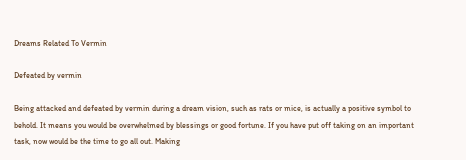Dreams Related To Vermin

Defeated by vermin

Being attacked and defeated by vermin during a dream vision, such as rats or mice, is actually a positive symbol to behold. It means you would be overwhelmed by blessings or good fortune. If you have put off taking on an important task, now would be the time to go all out. Making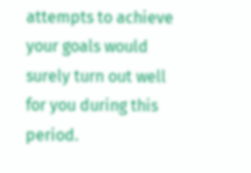attempts to achieve your goals would surely turn out well for you during this period.